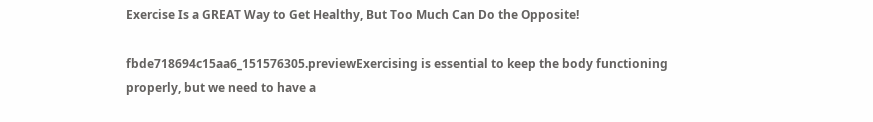Exercise Is a GREAT Way to Get Healthy, But Too Much Can Do the Opposite!

fbde718694c15aa6_151576305.previewExercising is essential to keep the body functioning properly, but we need to have a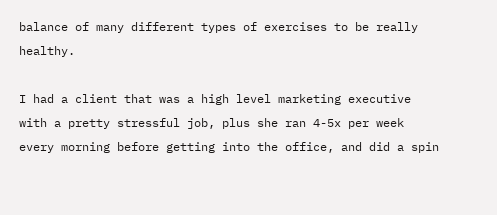balance of many different types of exercises to be really healthy.

I had a client that was a high level marketing executive with a pretty stressful job, plus she ran 4-5x per week every morning before getting into the office, and did a spin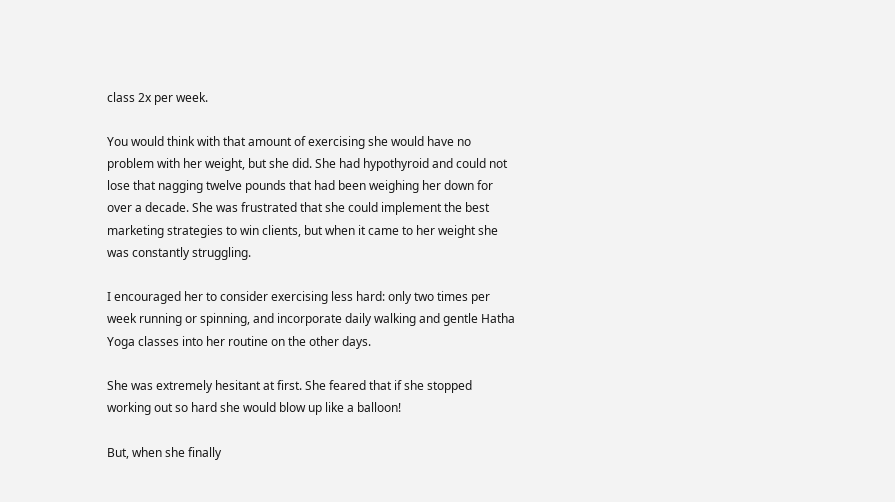class 2x per week.

You would think with that amount of exercising she would have no problem with her weight, but she did. She had hypothyroid and could not lose that nagging twelve pounds that had been weighing her down for over a decade. She was frustrated that she could implement the best marketing strategies to win clients, but when it came to her weight she was constantly struggling.

I encouraged her to consider exercising less hard: only two times per week running or spinning, and incorporate daily walking and gentle Hatha Yoga classes into her routine on the other days.

She was extremely hesitant at first. She feared that if she stopped working out so hard she would blow up like a balloon!

But, when she finally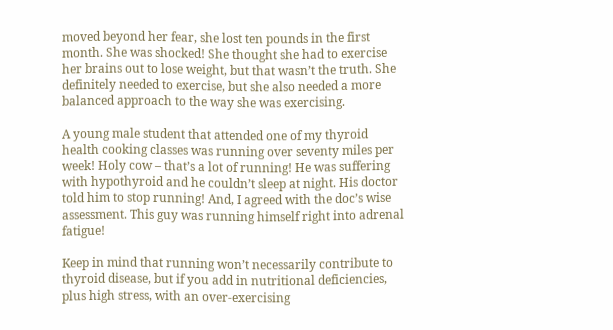moved beyond her fear, she lost ten pounds in the first month. She was shocked! She thought she had to exercise her brains out to lose weight, but that wasn’t the truth. She definitely needed to exercise, but she also needed a more balanced approach to the way she was exercising.

A young male student that attended one of my thyroid health cooking classes was running over seventy miles per week! Holy cow – that’s a lot of running! He was suffering with hypothyroid and he couldn’t sleep at night. His doctor told him to stop running! And, I agreed with the doc’s wise assessment. This guy was running himself right into adrenal fatigue!

Keep in mind that running won’t necessarily contribute to thyroid disease, but if you add in nutritional deficiencies, plus high stress, with an over-exercising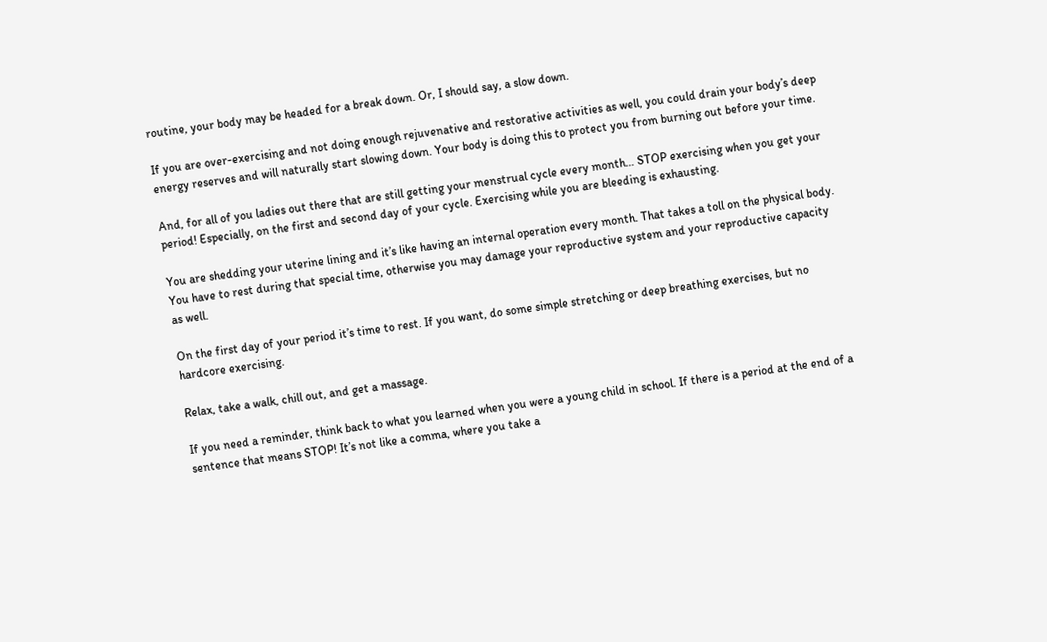routine, your body may be headed for a break down. Or, I should say, a slow down.

If you are over-exercising and not doing enough rejuvenative and restorative activities as well, you could drain your body’s deep energy reserves and will naturally start slowing down. Your body is doing this to protect you from burning out before your time.

And, for all of you ladies out there that are still getting your menstrual cycle every month… STOP exercising when you get your period! Especially, on the first and second day of your cycle. Exercising while you are bleeding is exhausting.

You are shedding your uterine lining and it’s like having an internal operation every month. That takes a toll on the physical body. You have to rest during that special time, otherwise you may damage your reproductive system and your reproductive capacity as well.

On the first day of your period it’s time to rest. If you want, do some simple stretching or deep breathing exercises, but no hardcore exercising.

Relax, take a walk, chill out, and get a massage.

If you need a reminder, think back to what you learned when you were a young child in school. If there is a period at the end of a sentence that means STOP! It’s not like a comma, where you take a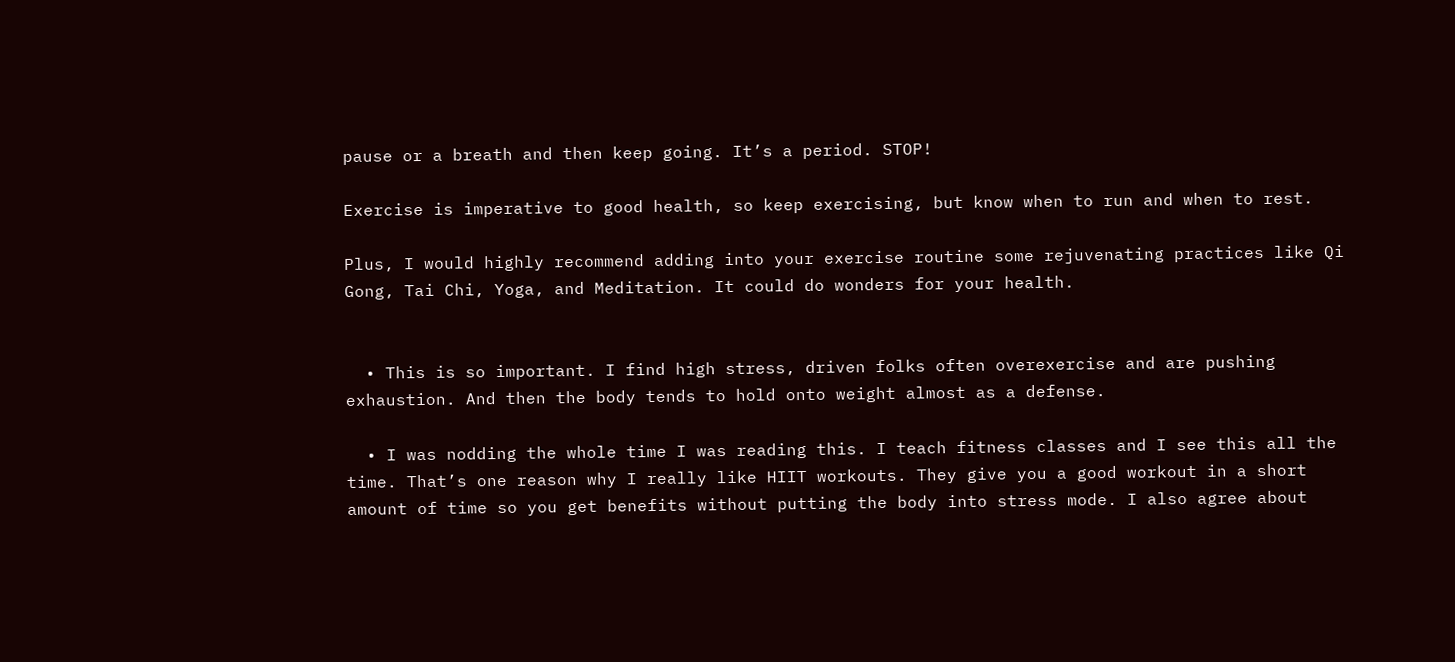pause or a breath and then keep going. It’s a period. STOP!

Exercise is imperative to good health, so keep exercising, but know when to run and when to rest.

Plus, I would highly recommend adding into your exercise routine some rejuvenating practices like Qi Gong, Tai Chi, Yoga, and Meditation. It could do wonders for your health.


  • This is so important. I find high stress, driven folks often overexercise and are pushing exhaustion. And then the body tends to hold onto weight almost as a defense.

  • I was nodding the whole time I was reading this. I teach fitness classes and I see this all the time. That’s one reason why I really like HIIT workouts. They give you a good workout in a short amount of time so you get benefits without putting the body into stress mode. I also agree about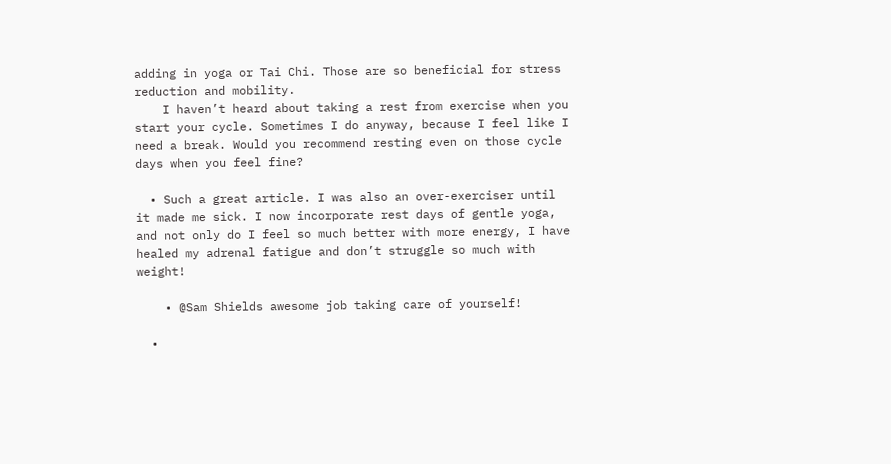adding in yoga or Tai Chi. Those are so beneficial for stress reduction and mobility.
    I haven’t heard about taking a rest from exercise when you start your cycle. Sometimes I do anyway, because I feel like I need a break. Would you recommend resting even on those cycle days when you feel fine?

  • Such a great article. I was also an over-exerciser until it made me sick. I now incorporate rest days of gentle yoga, and not only do I feel so much better with more energy, I have healed my adrenal fatigue and don’t struggle so much with weight!

    • @Sam Shields awesome job taking care of yourself!

  •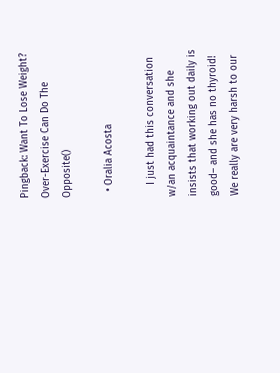Pingback: Want To Lose Weight? Over-Exercise Can Do The Opposite()

  • Oralia Acosta

    I just had this conversation w/an acquaintance and she insists that working out daily is good– and she has no thyroid! We really are very harsh to our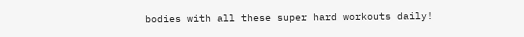bodies with all these super hard workouts daily!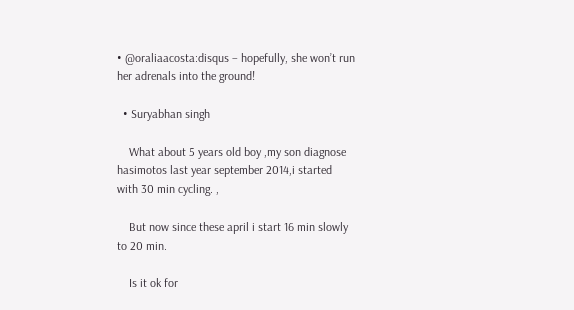• @oraliaacosta:disqus – hopefully, she won’t run her adrenals into the ground!

  • Suryabhan singh

    What about 5 years old boy ,my son diagnose hasimotos last year september 2014,i started with 30 min cycling. ,

    But now since these april i start 16 min slowly to 20 min.

    Is it ok for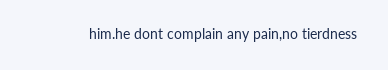him.he dont complain any pain,no tierdness